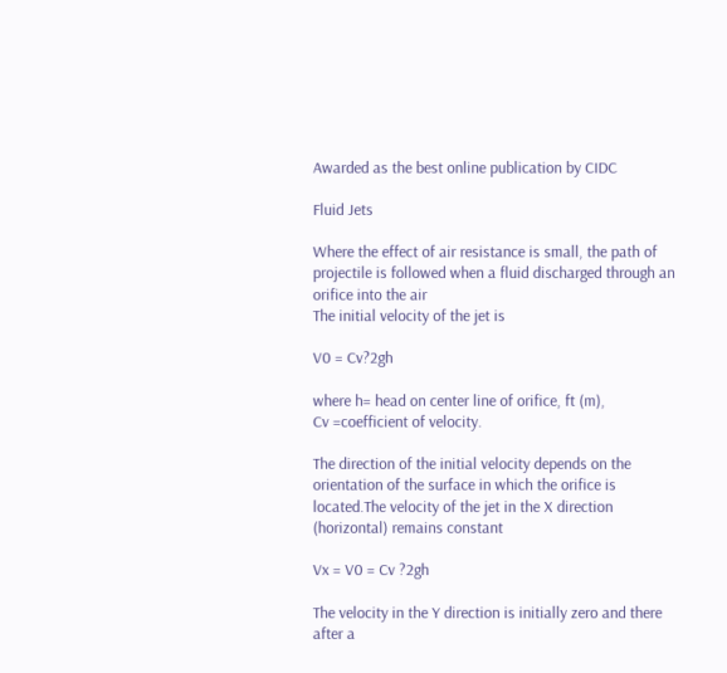Awarded as the best online publication by CIDC

Fluid Jets

Where the effect of air resistance is small, the path of projectile is followed when a fluid discharged through an orifice into the air
The initial velocity of the jet is

V0 = Cv?2gh

where h= head on center line of orifice, ft (m),
Cv =coefficient of velocity.

The direction of the initial velocity depends on the orientation of the surface in which the orifice is located.The velocity of the jet in the X direction (horizontal) remains constant

Vx = V0 = Cv ?2gh

The velocity in the Y direction is initially zero and there after a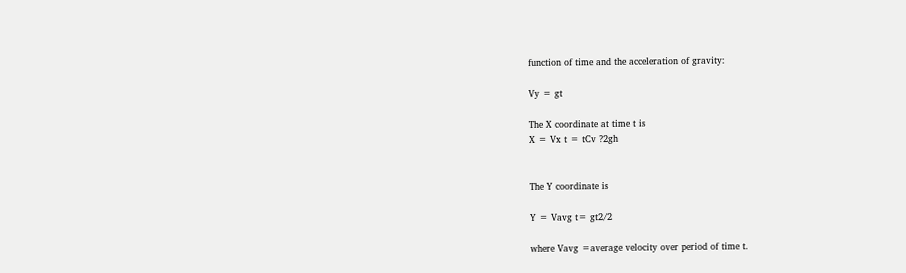function of time and the acceleration of gravity:

Vy = gt

The X coordinate at time t is
X = Vx t = tCv ?2gh


The Y coordinate is

Y = Vavg t= gt2/2

where Vavg =average velocity over period of time t.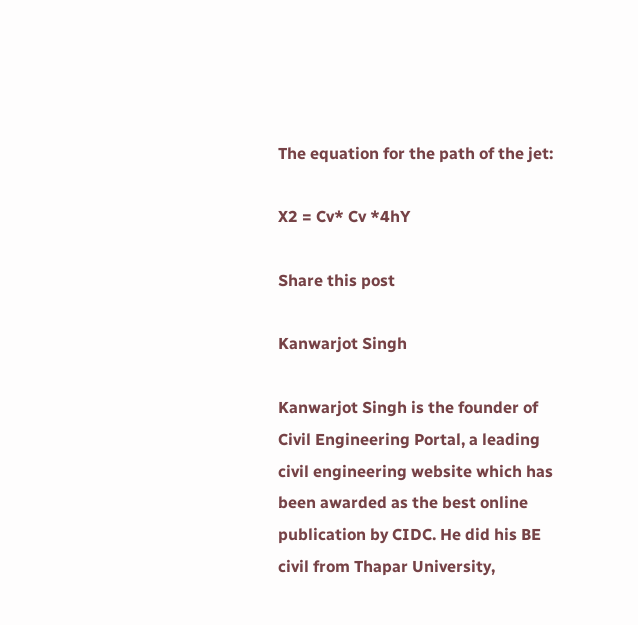The equation for the path of the jet:

X2 = Cv* Cv *4hY

Share this post

Kanwarjot Singh

Kanwarjot Singh is the founder of Civil Engineering Portal, a leading civil engineering website which has been awarded as the best online publication by CIDC. He did his BE civil from Thapar University,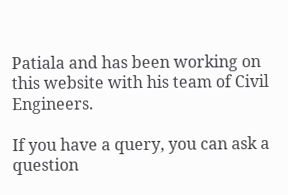Patiala and has been working on this website with his team of Civil Engineers.

If you have a query, you can ask a question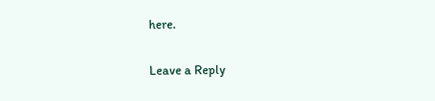here.

Leave a Reply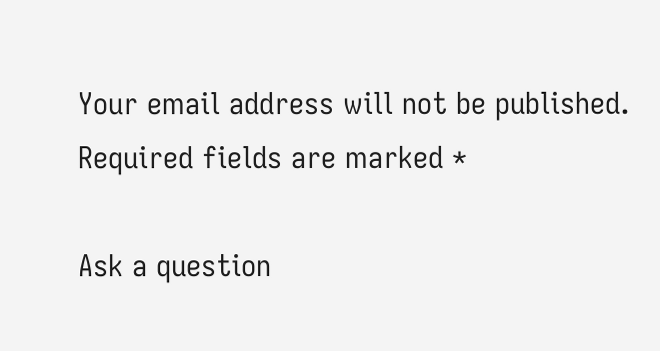Your email address will not be published. Required fields are marked *

Ask a question